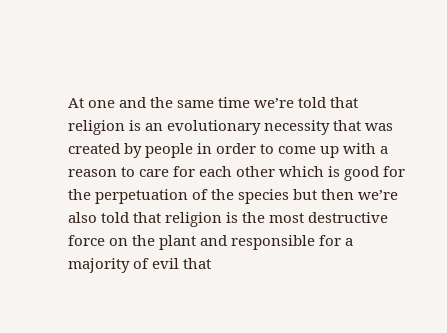At one and the same time we’re told that religion is an evolutionary necessity that was created by people in order to come up with a reason to care for each other which is good for the perpetuation of the species but then we’re also told that religion is the most destructive force on the plant and responsible for a majority of evil that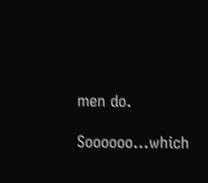men do.

Soooooo…which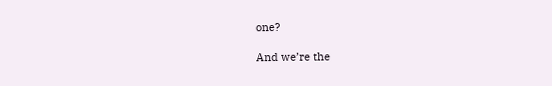one?

And we’re the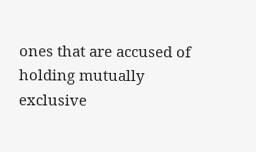ones that are accused of holding mutually exclusive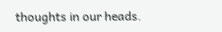thoughts in our heads.